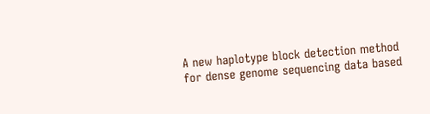A new haplotype block detection method for dense genome sequencing data based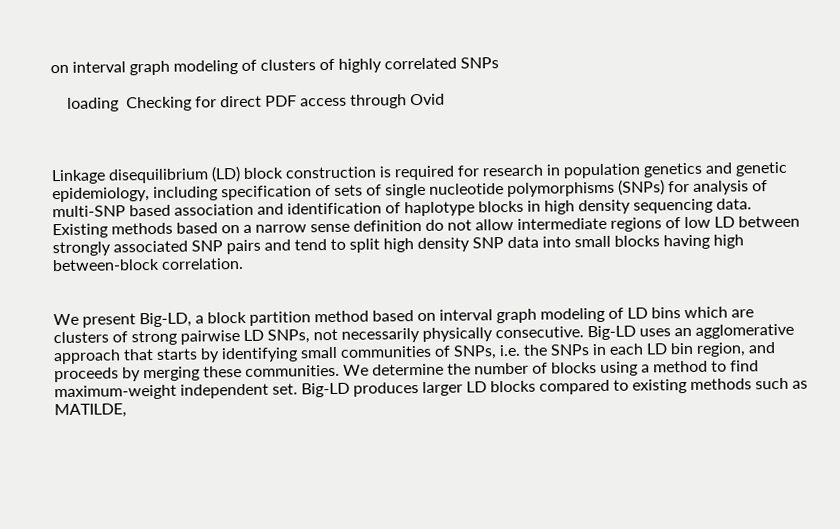on interval graph modeling of clusters of highly correlated SNPs

    loading  Checking for direct PDF access through Ovid



Linkage disequilibrium (LD) block construction is required for research in population genetics and genetic epidemiology, including specification of sets of single nucleotide polymorphisms (SNPs) for analysis of multi-SNP based association and identification of haplotype blocks in high density sequencing data. Existing methods based on a narrow sense definition do not allow intermediate regions of low LD between strongly associated SNP pairs and tend to split high density SNP data into small blocks having high between-block correlation.


We present Big-LD, a block partition method based on interval graph modeling of LD bins which are clusters of strong pairwise LD SNPs, not necessarily physically consecutive. Big-LD uses an agglomerative approach that starts by identifying small communities of SNPs, i.e. the SNPs in each LD bin region, and proceeds by merging these communities. We determine the number of blocks using a method to find maximum-weight independent set. Big-LD produces larger LD blocks compared to existing methods such as MATILDE,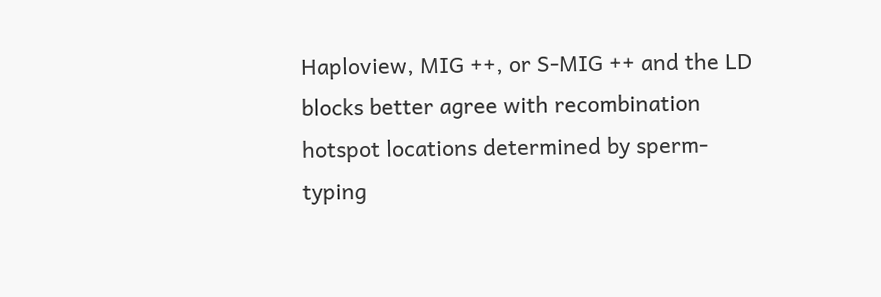Haploview, MIG ++, or S-MIG ++ and the LD blocks better agree with recombination hotspot locations determined by sperm-typing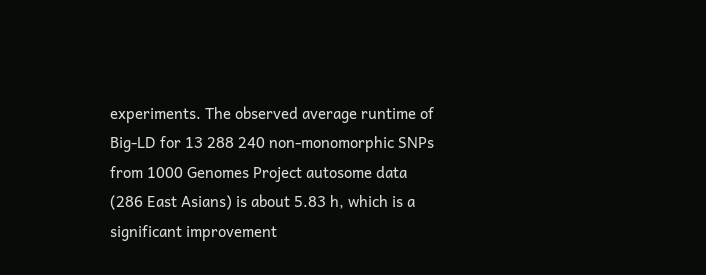experiments. The observed average runtime of Big-LD for 13 288 240 non-monomorphic SNPs from 1000 Genomes Project autosome data (286 East Asians) is about 5.83 h, which is a significant improvement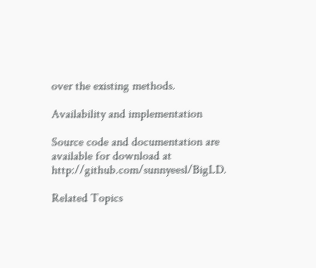over the existing methods.

Availability and implementation

Source code and documentation are available for download at http://github.com/sunnyeesl/BigLD.

Related Topics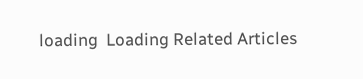loading  Loading Related Articles